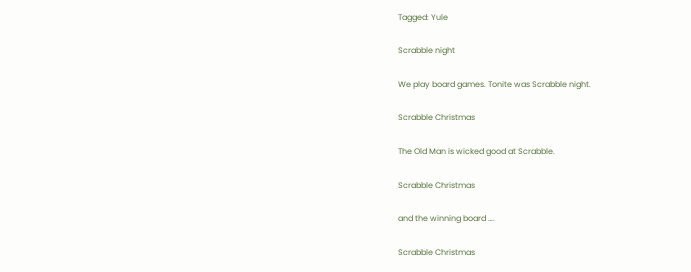Tagged: Yule

Scrabble night

We play board games. Tonite was Scrabble night.

Scrabble Christmas

The Old Man is wicked good at Scrabble.

Scrabble Christmas

and the winning board ….

Scrabble Christmas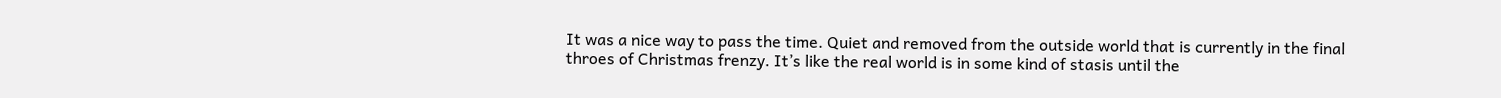It was a nice way to pass the time. Quiet and removed from the outside world that is currently in the final throes of Christmas frenzy. It’s like the real world is in some kind of stasis until the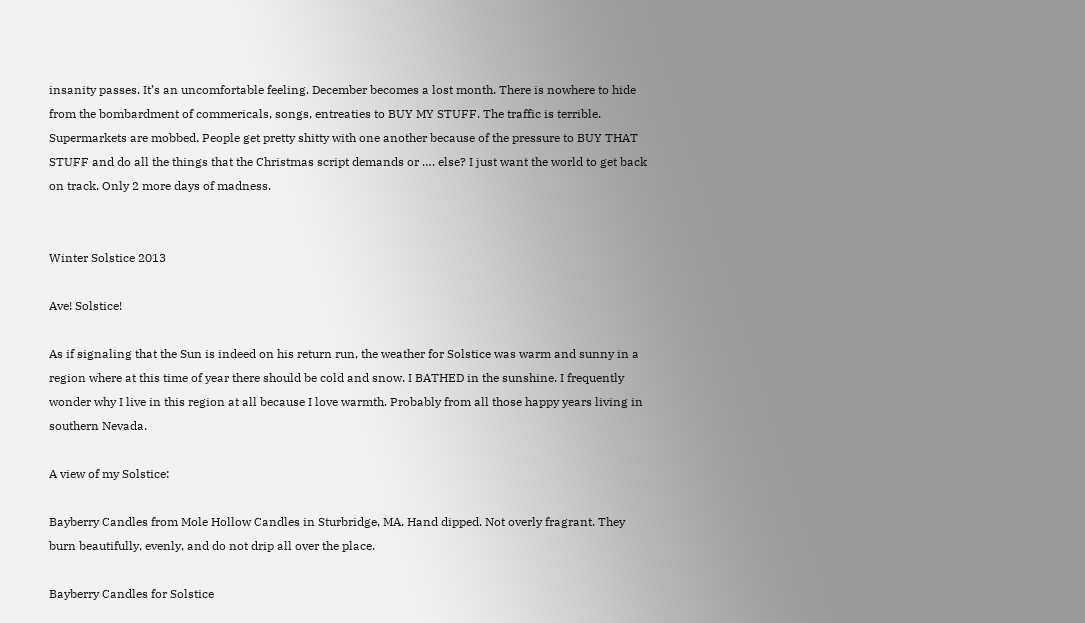insanity passes. It’s an uncomfortable feeling. December becomes a lost month. There is nowhere to hide from the bombardment of commericals, songs, entreaties to BUY MY STUFF. The traffic is terrible. Supermarkets are mobbed. People get pretty shitty with one another because of the pressure to BUY THAT STUFF and do all the things that the Christmas script demands or …. else? I just want the world to get back on track. Only 2 more days of madness.


Winter Solstice 2013

Ave! Solstice!

As if signaling that the Sun is indeed on his return run, the weather for Solstice was warm and sunny in a region where at this time of year there should be cold and snow. I BATHED in the sunshine. I frequently wonder why I live in this region at all because I love warmth. Probably from all those happy years living in southern Nevada.

A view of my Solstice:

Bayberry Candles from Mole Hollow Candles in Sturbridge, MA. Hand dipped. Not overly fragrant. They burn beautifully, evenly, and do not drip all over the place.

Bayberry Candles for Solstice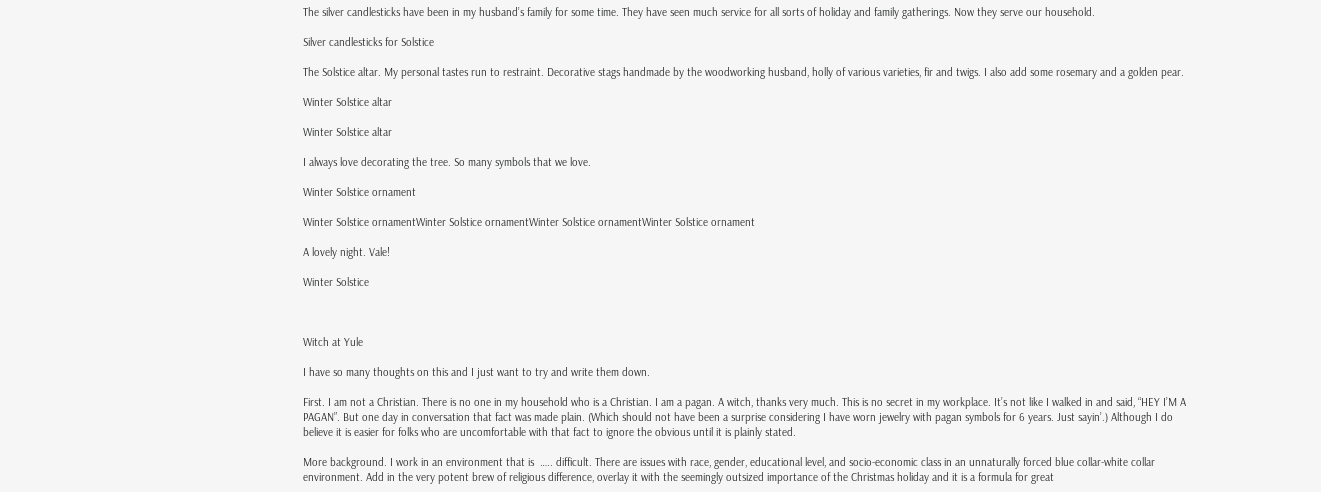The silver candlesticks have been in my husband’s family for some time. They have seen much service for all sorts of holiday and family gatherings. Now they serve our household.

Silver candlesticks for Solstice

The Solstice altar. My personal tastes run to restraint. Decorative stags handmade by the woodworking husband, holly of various varieties, fir and twigs. I also add some rosemary and a golden pear.

Winter Solstice altar

Winter Solstice altar

I always love decorating the tree. So many symbols that we love.

Winter Solstice ornament

Winter Solstice ornamentWinter Solstice ornamentWinter Solstice ornamentWinter Solstice ornament

A lovely night. Vale!

Winter Solstice



Witch at Yule

I have so many thoughts on this and I just want to try and write them down.

First. I am not a Christian. There is no one in my household who is a Christian. I am a pagan. A witch, thanks very much. This is no secret in my workplace. It’s not like I walked in and said, “HEY I’M A PAGAN”. But one day in conversation that fact was made plain. (Which should not have been a surprise considering I have worn jewelry with pagan symbols for 6 years. Just sayin’.) Although I do believe it is easier for folks who are uncomfortable with that fact to ignore the obvious until it is plainly stated.

More background. I work in an environment that is  ….. difficult. There are issues with race, gender, educational level, and socio-economic class in an unnaturally forced blue collar-white collar environment. Add in the very potent brew of religious difference, overlay it with the seemingly outsized importance of the Christmas holiday and it is a formula for great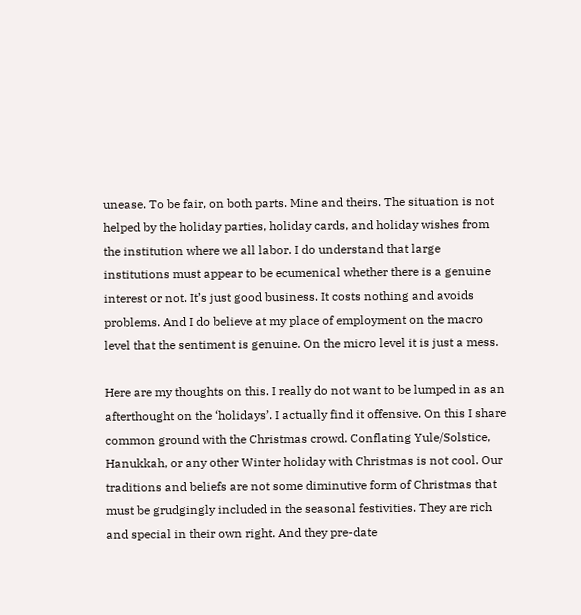unease. To be fair, on both parts. Mine and theirs. The situation is not helped by the holiday parties, holiday cards, and holiday wishes from the institution where we all labor. I do understand that large institutions must appear to be ecumenical whether there is a genuine interest or not. It’s just good business. It costs nothing and avoids problems. And I do believe at my place of employment on the macro level that the sentiment is genuine. On the micro level it is just a mess.

Here are my thoughts on this. I really do not want to be lumped in as an afterthought on the ‘holidays’. I actually find it offensive. On this I share common ground with the Christmas crowd. Conflating Yule/Solstice, Hanukkah, or any other Winter holiday with Christmas is not cool. Our traditions and beliefs are not some diminutive form of Christmas that must be grudgingly included in the seasonal festivities. They are rich and special in their own right. And they pre-date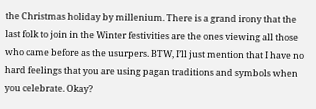the Christmas holiday by millenium. There is a grand irony that the last folk to join in the Winter festivities are the ones viewing all those who came before as the usurpers. BTW, I’ll just mention that I have no hard feelings that you are using pagan traditions and symbols when you celebrate. Okay?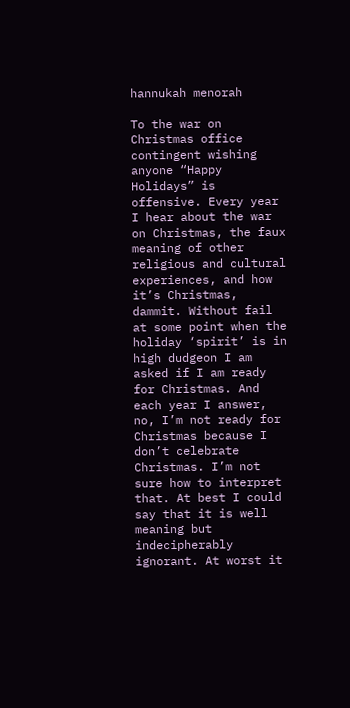hannukah menorah

To the war on Christmas office contingent wishing anyone “Happy Holidays” is offensive. Every year I hear about the war on Christmas, the faux meaning of other religious and cultural experiences, and how it’s Christmas, dammit. Without fail at some point when the holiday ‘spirit’ is in high dudgeon I am asked if I am ready for Christmas. And each year I answer, no, I’m not ready for Christmas because I don’t celebrate Christmas. I’m not sure how to interpret that. At best I could say that it is well meaning but indecipherably ignorant. At worst it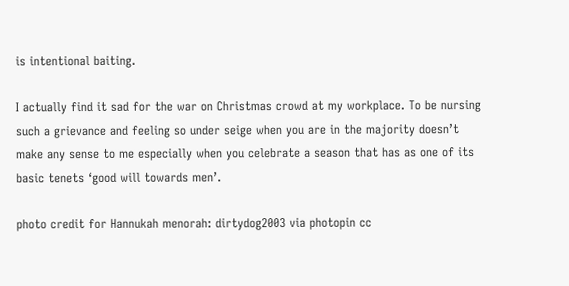is intentional baiting.

I actually find it sad for the war on Christmas crowd at my workplace. To be nursing such a grievance and feeling so under seige when you are in the majority doesn’t make any sense to me especially when you celebrate a season that has as one of its basic tenets ‘good will towards men’.

photo credit for Hannukah menorah: dirtydog2003 via photopin cc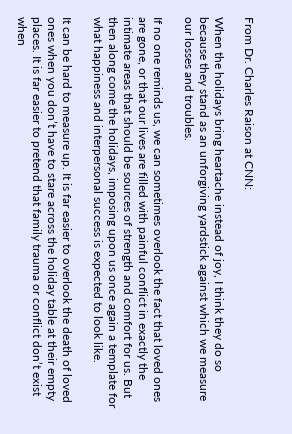From Dr. Charles Raison at CNN:

When the holidays bring heartache instead of joy, I think they do so because they stand as an unforgiving yardstick against which we measure our losses and troubles.

If no one reminds us, we can sometimes overlook the fact that loved ones are gone, or that our lives are filled with painful conflict in exactly the intimate areas that should be sources of strength and comfort for us. But then along come the holidays, imposing upon us once again a template for what happiness and interpersonal success is expected to look like.

It can be hard to measure up. It is far easier to overlook the death of loved ones when you don’t have to stare across the holiday table at their empty places. It is far easier to pretend that family trauma or conflict don’t exist when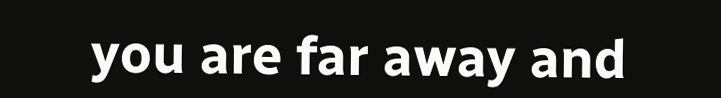you are far away and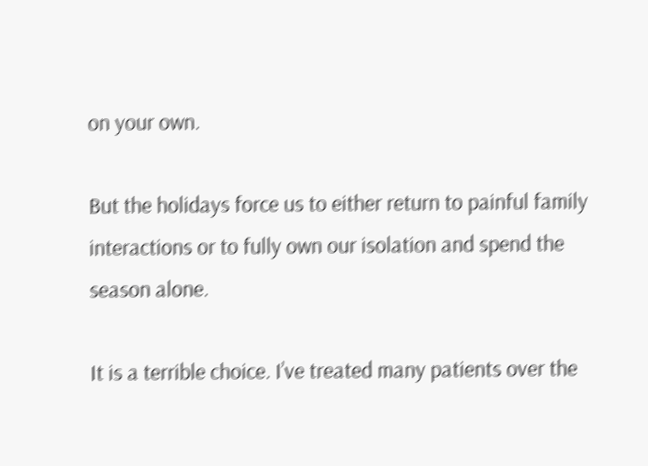on your own.

But the holidays force us to either return to painful family interactions or to fully own our isolation and spend the season alone.

It is a terrible choice. I’ve treated many patients over the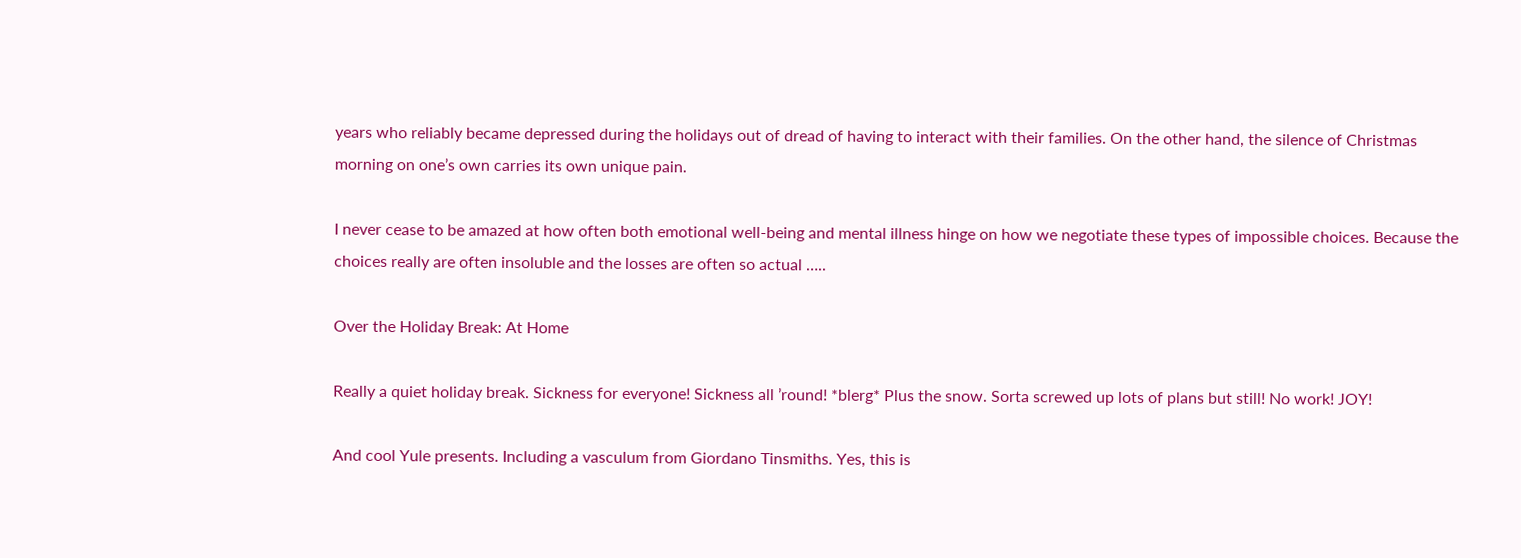years who reliably became depressed during the holidays out of dread of having to interact with their families. On the other hand, the silence of Christmas morning on one’s own carries its own unique pain.

I never cease to be amazed at how often both emotional well-being and mental illness hinge on how we negotiate these types of impossible choices. Because the choices really are often insoluble and the losses are often so actual …..

Over the Holiday Break: At Home

Really a quiet holiday break. Sickness for everyone! Sickness all ’round! *blerg* Plus the snow. Sorta screwed up lots of plans but still! No work! JOY!

And cool Yule presents. Including a vasculum from Giordano Tinsmiths. Yes, this is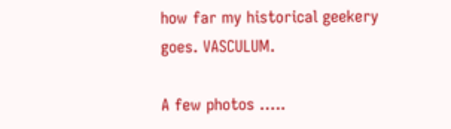how far my historical geekery goes. VASCULUM.

A few photos …..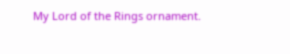My Lord of the Rings ornament.